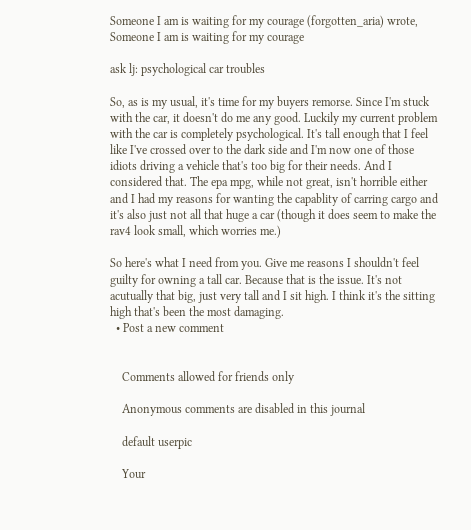Someone I am is waiting for my courage (forgotten_aria) wrote,
Someone I am is waiting for my courage

ask lj: psychological car troubles

So, as is my usual, it's time for my buyers remorse. Since I'm stuck with the car, it doesn't do me any good. Luckily my current problem with the car is completely psychological. It's tall enough that I feel like I've crossed over to the dark side and I'm now one of those idiots driving a vehicle that's too big for their needs. And I considered that. The epa mpg, while not great, isn't horrible either and I had my reasons for wanting the capablity of carring cargo and it's also just not all that huge a car (though it does seem to make the rav4 look small, which worries me.)

So here's what I need from you. Give me reasons I shouldn't feel guilty for owning a tall car. Because that is the issue. It's not acutually that big, just very tall and I sit high. I think it's the sitting high that's been the most damaging.
  • Post a new comment


    Comments allowed for friends only

    Anonymous comments are disabled in this journal

    default userpic

    Your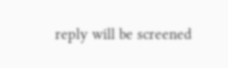reply will be screened